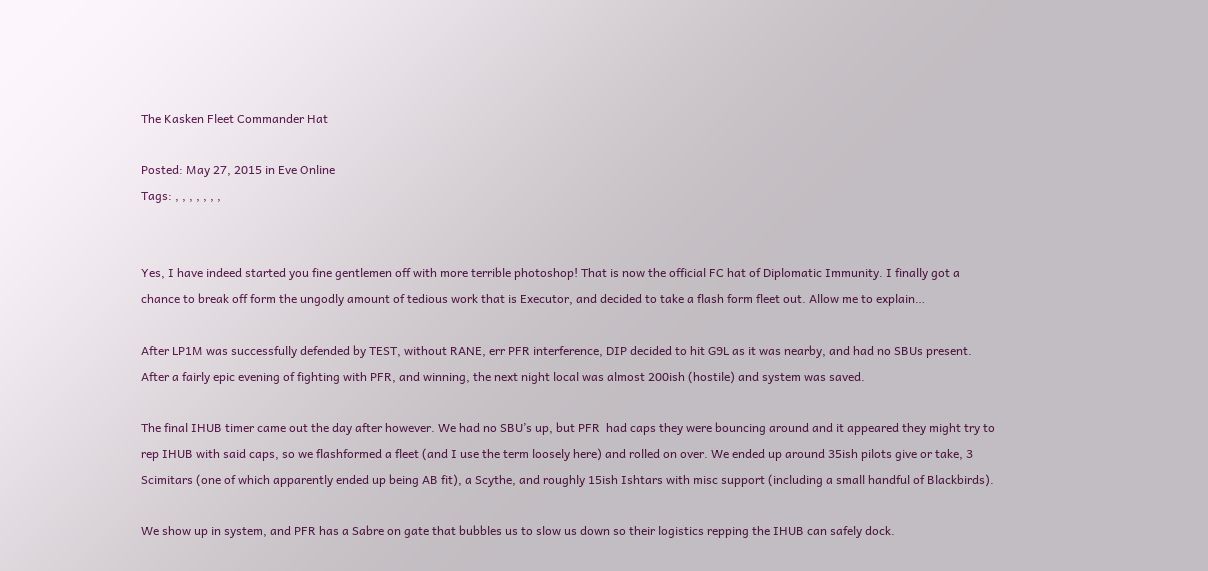The Kasken Fleet Commander Hat

Posted: May 27, 2015 in Eve Online
Tags: , , , , , , ,


Yes, I have indeed started you fine gentlemen off with more terrible photoshop! That is now the official FC hat of Diplomatic Immunity. I finally got a chance to break off form the ungodly amount of tedious work that is Executor, and decided to take a flash form fleet out. Allow me to explain…

After LP1M was successfully defended by TEST, without RANE, err PFR interference, DIP decided to hit G9L as it was nearby, and had no SBUs present. After a fairly epic evening of fighting with PFR, and winning, the next night local was almost 200ish (hostile) and system was saved.

The final IHUB timer came out the day after however. We had no SBU’s up, but PFR  had caps they were bouncing around and it appeared they might try to rep IHUB with said caps, so we flashformed a fleet (and I use the term loosely here) and rolled on over. We ended up around 35ish pilots give or take, 3 Scimitars (one of which apparently ended up being AB fit), a Scythe, and roughly 15ish Ishtars with misc support (including a small handful of Blackbirds).

We show up in system, and PFR has a Sabre on gate that bubbles us to slow us down so their logistics repping the IHUB can safely dock.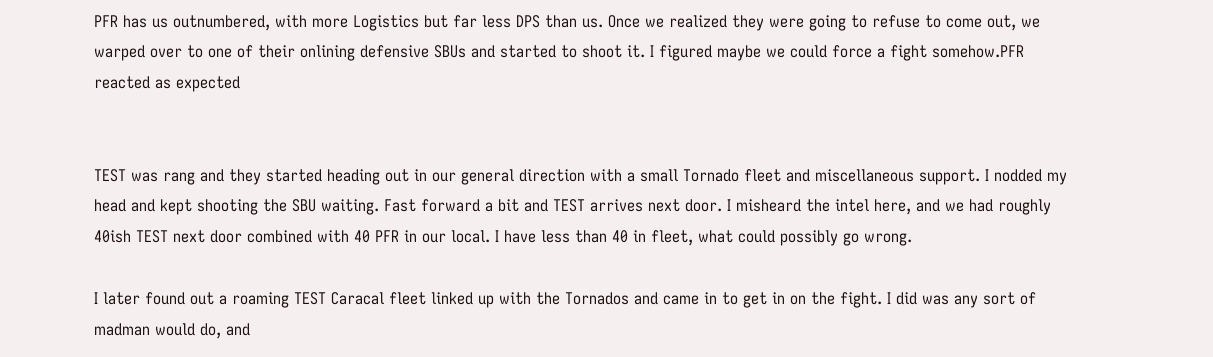PFR has us outnumbered, with more Logistics but far less DPS than us. Once we realized they were going to refuse to come out, we warped over to one of their onlining defensive SBUs and started to shoot it. I figured maybe we could force a fight somehow.PFR reacted as expected


TEST was rang and they started heading out in our general direction with a small Tornado fleet and miscellaneous support. I nodded my head and kept shooting the SBU waiting. Fast forward a bit and TEST arrives next door. I misheard the intel here, and we had roughly 40ish TEST next door combined with 40 PFR in our local. I have less than 40 in fleet, what could possibly go wrong.

I later found out a roaming TEST Caracal fleet linked up with the Tornados and came in to get in on the fight. I did was any sort of madman would do, and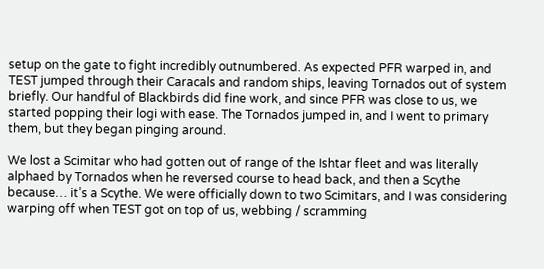setup on the gate to fight incredibly outnumbered. As expected PFR warped in, and TEST jumped through their Caracals and random ships, leaving Tornados out of system briefly. Our handful of Blackbirds did fine work, and since PFR was close to us, we started popping their logi with ease. The Tornados jumped in, and I went to primary them, but they began pinging around.

We lost a Scimitar who had gotten out of range of the Ishtar fleet and was literally alphaed by Tornados when he reversed course to head back, and then a Scythe because… it’s a Scythe. We were officially down to two Scimitars, and I was considering warping off when TEST got on top of us, webbing / scramming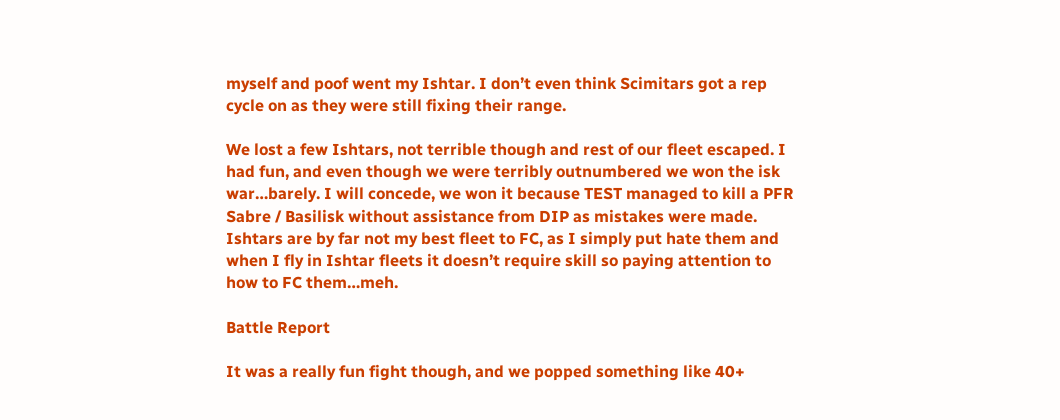myself and poof went my Ishtar. I don’t even think Scimitars got a rep cycle on as they were still fixing their range.

We lost a few Ishtars, not terrible though and rest of our fleet escaped. I had fun, and even though we were terribly outnumbered we won the isk war…barely. I will concede, we won it because TEST managed to kill a PFR Sabre / Basilisk without assistance from DIP as mistakes were made. Ishtars are by far not my best fleet to FC, as I simply put hate them and when I fly in Ishtar fleets it doesn’t require skill so paying attention to how to FC them…meh.

Battle Report

It was a really fun fight though, and we popped something like 40+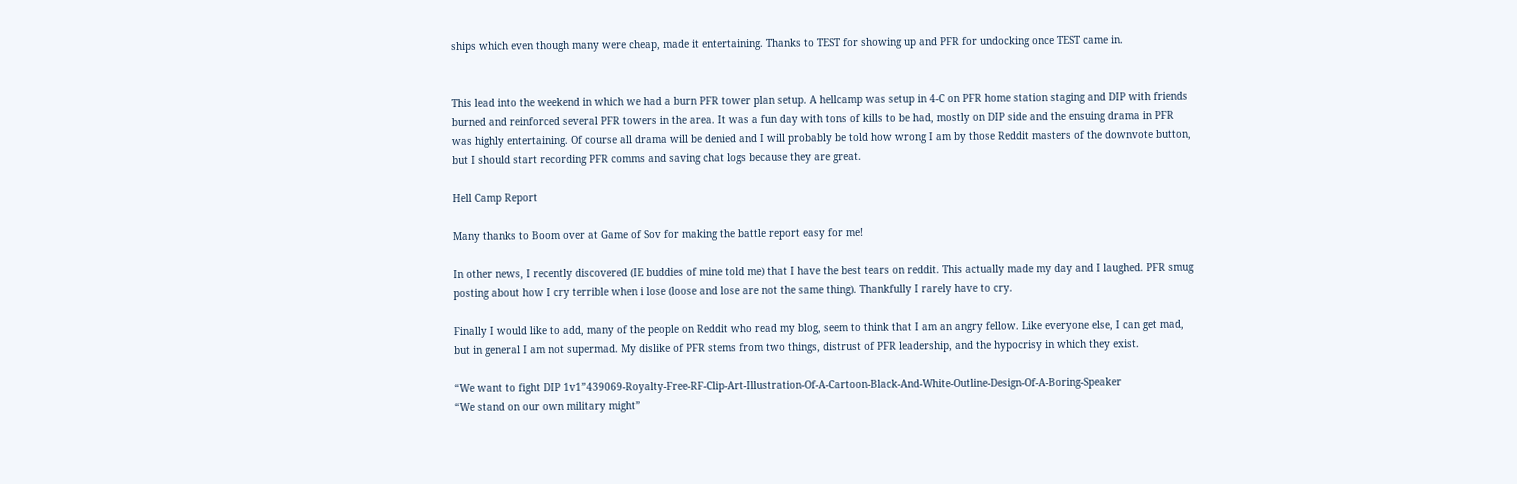ships which even though many were cheap, made it entertaining. Thanks to TEST for showing up and PFR for undocking once TEST came in.


This lead into the weekend in which we had a burn PFR tower plan setup. A hellcamp was setup in 4-C on PFR home station staging and DIP with friends burned and reinforced several PFR towers in the area. It was a fun day with tons of kills to be had, mostly on DIP side and the ensuing drama in PFR was highly entertaining. Of course all drama will be denied and I will probably be told how wrong I am by those Reddit masters of the downvote button, but I should start recording PFR comms and saving chat logs because they are great.

Hell Camp Report

Many thanks to Boom over at Game of Sov for making the battle report easy for me!

In other news, I recently discovered (IE buddies of mine told me) that I have the best tears on reddit. This actually made my day and I laughed. PFR smug posting about how I cry terrible when i lose (loose and lose are not the same thing). Thankfully I rarely have to cry.

Finally I would like to add, many of the people on Reddit who read my blog, seem to think that I am an angry fellow. Like everyone else, I can get mad, but in general I am not supermad. My dislike of PFR stems from two things, distrust of PFR leadership, and the hypocrisy in which they exist.

“We want to fight DIP 1v1”439069-Royalty-Free-RF-Clip-Art-Illustration-Of-A-Cartoon-Black-And-White-Outline-Design-Of-A-Boring-Speaker
“We stand on our own military might”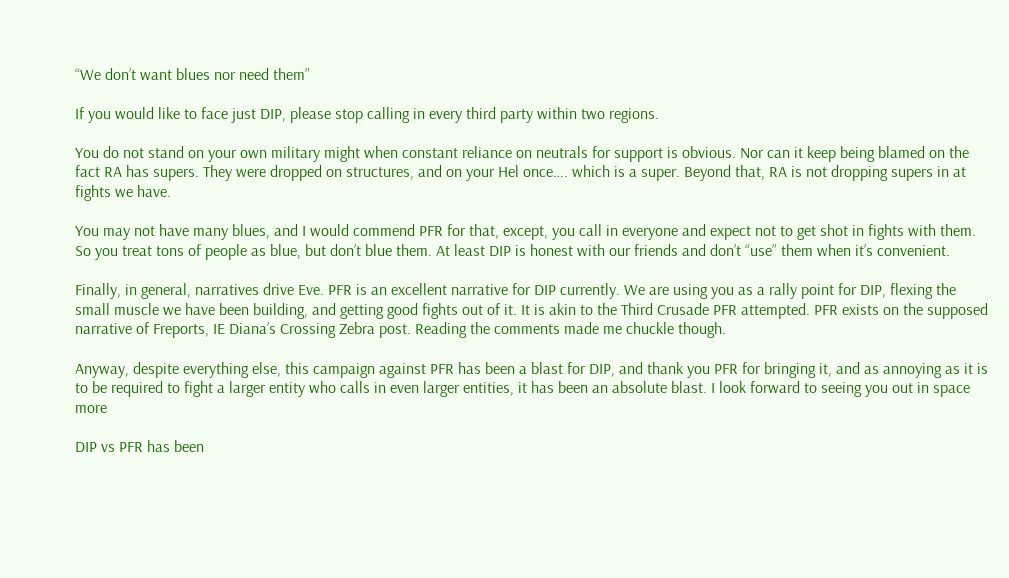“We don’t want blues nor need them”

If you would like to face just DIP, please stop calling in every third party within two regions.

You do not stand on your own military might when constant reliance on neutrals for support is obvious. Nor can it keep being blamed on the fact RA has supers. They were dropped on structures, and on your Hel once…. which is a super. Beyond that, RA is not dropping supers in at fights we have.

You may not have many blues, and I would commend PFR for that, except, you call in everyone and expect not to get shot in fights with them. So you treat tons of people as blue, but don’t blue them. At least DIP is honest with our friends and don’t “use” them when it’s convenient.

Finally, in general, narratives drive Eve. PFR is an excellent narrative for DIP currently. We are using you as a rally point for DIP, flexing the small muscle we have been building, and getting good fights out of it. It is akin to the Third Crusade PFR attempted. PFR exists on the supposed narrative of Freports, IE Diana’s Crossing Zebra post. Reading the comments made me chuckle though.

Anyway, despite everything else, this campaign against PFR has been a blast for DIP, and thank you PFR for bringing it, and as annoying as it is to be required to fight a larger entity who calls in even larger entities, it has been an absolute blast. I look forward to seeing you out in space more

DIP vs PFR has been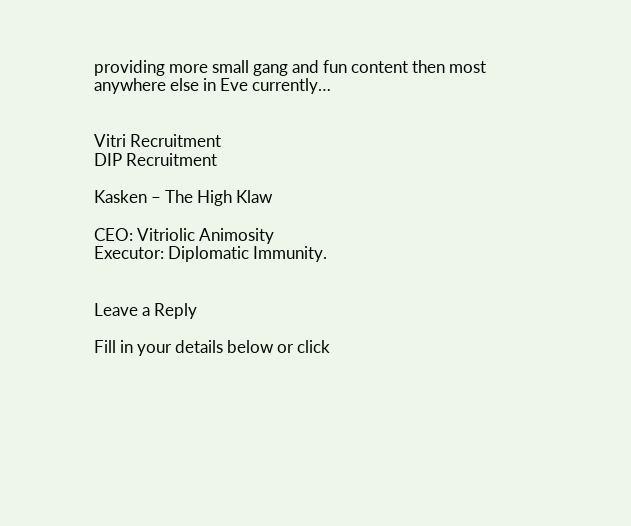providing more small gang and fun content then most anywhere else in Eve currently…


Vitri Recruitment
DIP Recruitment

Kasken – The High Klaw

CEO: Vitriolic Animosity
Executor: Diplomatic Immunity.


Leave a Reply

Fill in your details below or click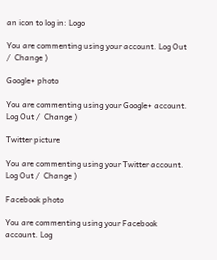an icon to log in: Logo

You are commenting using your account. Log Out /  Change )

Google+ photo

You are commenting using your Google+ account. Log Out /  Change )

Twitter picture

You are commenting using your Twitter account. Log Out /  Change )

Facebook photo

You are commenting using your Facebook account. Log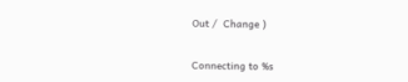Out /  Change )


Connecting to %s